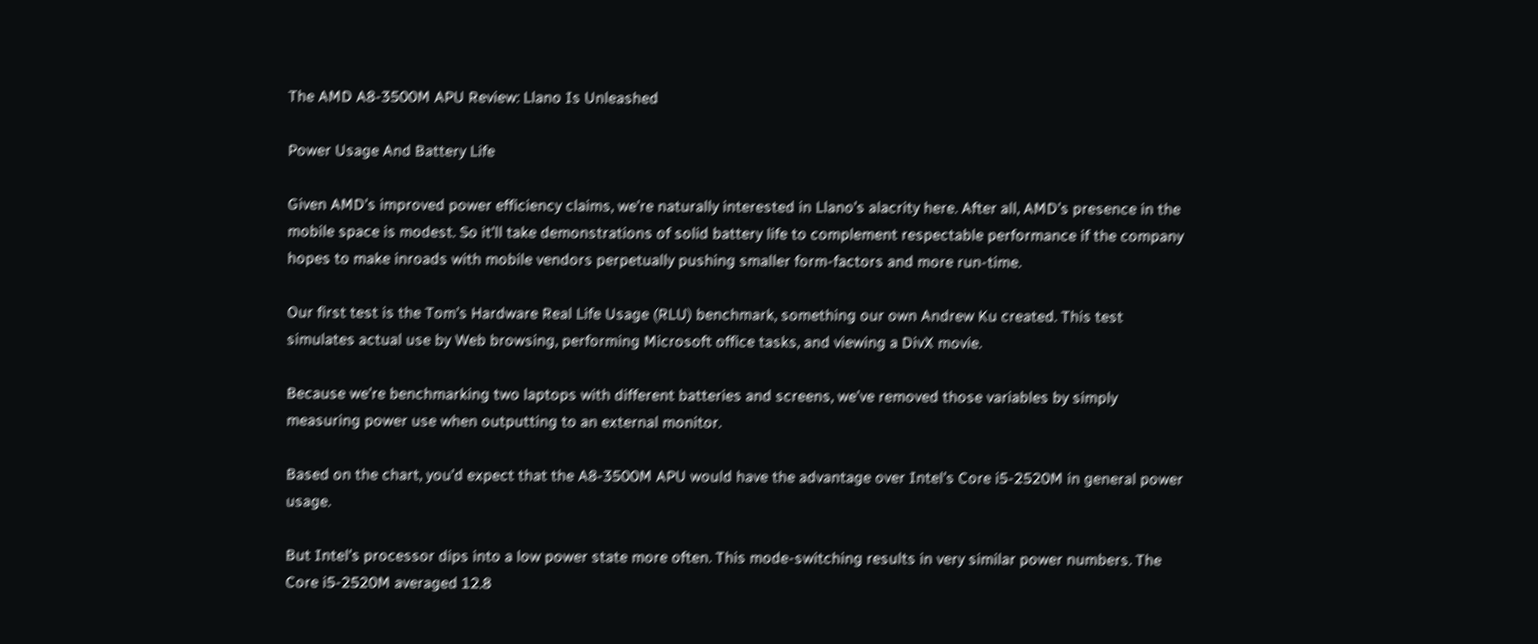The AMD A8-3500M APU Review: Llano Is Unleashed

Power Usage And Battery Life

Given AMD’s improved power efficiency claims, we’re naturally interested in Llano’s alacrity here. After all, AMD’s presence in the mobile space is modest. So it’ll take demonstrations of solid battery life to complement respectable performance if the company hopes to make inroads with mobile vendors perpetually pushing smaller form-factors and more run-time.

Our first test is the Tom’s Hardware Real Life Usage (RLU) benchmark, something our own Andrew Ku created. This test simulates actual use by Web browsing, performing Microsoft office tasks, and viewing a DivX movie.

Because we’re benchmarking two laptops with different batteries and screens, we’ve removed those variables by simply measuring power use when outputting to an external monitor.

Based on the chart, you’d expect that the A8-3500M APU would have the advantage over Intel’s Core i5-2520M in general power usage.

But Intel’s processor dips into a low power state more often. This mode-switching results in very similar power numbers. The Core i5-2520M averaged 12.8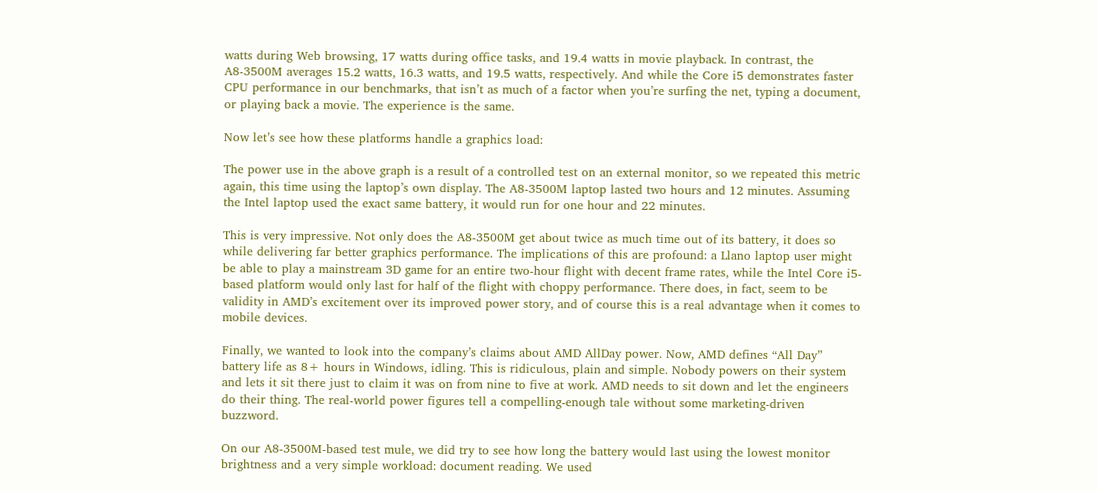watts during Web browsing, 17 watts during office tasks, and 19.4 watts in movie playback. In contrast, the A8-3500M averages 15.2 watts, 16.3 watts, and 19.5 watts, respectively. And while the Core i5 demonstrates faster CPU performance in our benchmarks, that isn’t as much of a factor when you’re surfing the net, typing a document, or playing back a movie. The experience is the same.

Now let’s see how these platforms handle a graphics load:

The power use in the above graph is a result of a controlled test on an external monitor, so we repeated this metric again, this time using the laptop’s own display. The A8-3500M laptop lasted two hours and 12 minutes. Assuming the Intel laptop used the exact same battery, it would run for one hour and 22 minutes.

This is very impressive. Not only does the A8-3500M get about twice as much time out of its battery, it does so while delivering far better graphics performance. The implications of this are profound: a Llano laptop user might be able to play a mainstream 3D game for an entire two-hour flight with decent frame rates, while the Intel Core i5-based platform would only last for half of the flight with choppy performance. There does, in fact, seem to be validity in AMD’s excitement over its improved power story, and of course this is a real advantage when it comes to mobile devices.

Finally, we wanted to look into the company’s claims about AMD AllDay power. Now, AMD defines “All Day” battery life as 8+ hours in Windows, idling. This is ridiculous, plain and simple. Nobody powers on their system and lets it sit there just to claim it was on from nine to five at work. AMD needs to sit down and let the engineers do their thing. The real-world power figures tell a compelling-enough tale without some marketing-driven buzzword.

On our A8-3500M-based test mule, we did try to see how long the battery would last using the lowest monitor brightness and a very simple workload: document reading. We used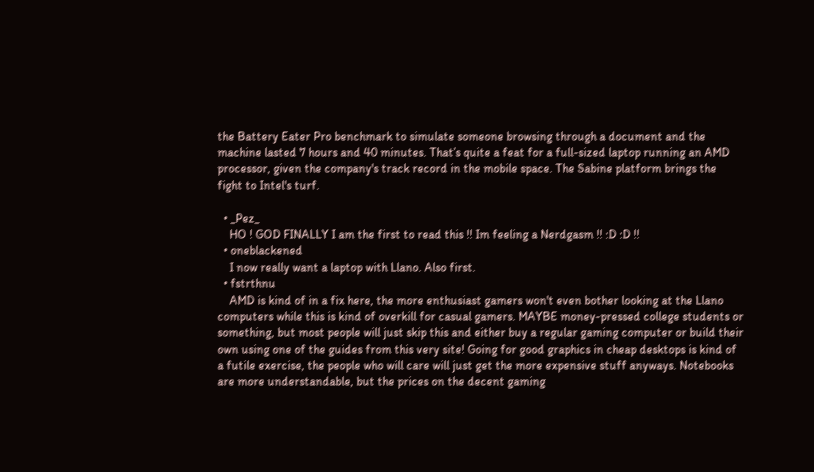the Battery Eater Pro benchmark to simulate someone browsing through a document and the machine lasted 7 hours and 40 minutes. That’s quite a feat for a full-sized laptop running an AMD processor, given the company's track record in the mobile space. The Sabine platform brings the fight to Intel's turf.

  • _Pez_
    HO ! GOD FINALLY I am the first to read this !! Im feeling a Nerdgasm !! :D :D !!
  • oneblackened
    I now really want a laptop with Llano. Also first.
  • fstrthnu
    AMD is kind of in a fix here, the more enthusiast gamers won't even bother looking at the Llano computers while this is kind of overkill for casual gamers. MAYBE money-pressed college students or something, but most people will just skip this and either buy a regular gaming computer or build their own using one of the guides from this very site! Going for good graphics in cheap desktops is kind of a futile exercise, the people who will care will just get the more expensive stuff anyways. Notebooks are more understandable, but the prices on the decent gaming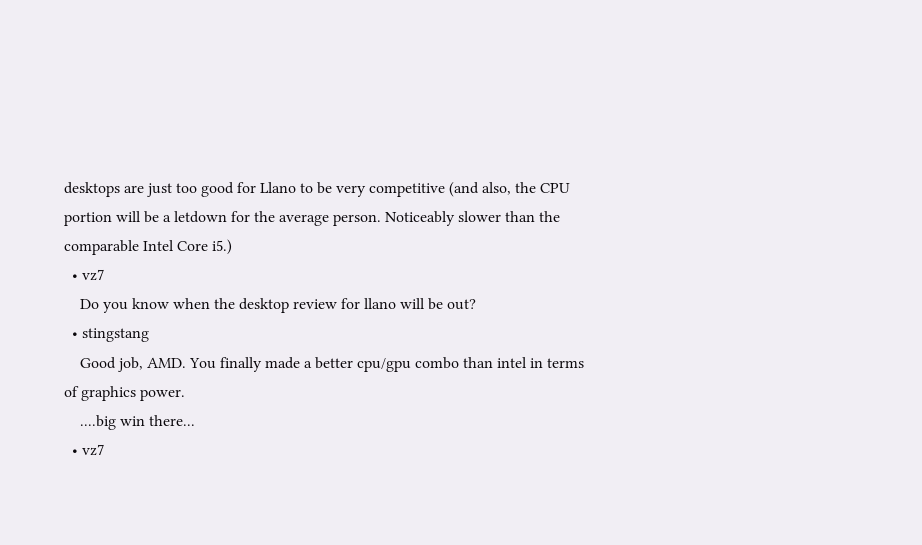desktops are just too good for Llano to be very competitive (and also, the CPU portion will be a letdown for the average person. Noticeably slower than the comparable Intel Core i5.)
  • vz7
    Do you know when the desktop review for llano will be out?
  • stingstang
    Good job, AMD. You finally made a better cpu/gpu combo than intel in terms of graphics power.
    ....big win there...
  • vz7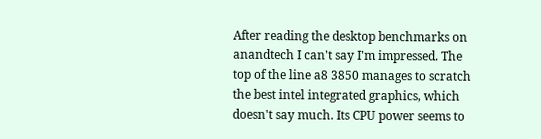After reading the desktop benchmarks on anandtech I can't say I'm impressed. The top of the line a8 3850 manages to scratch the best intel integrated graphics, which doesn't say much. Its CPU power seems to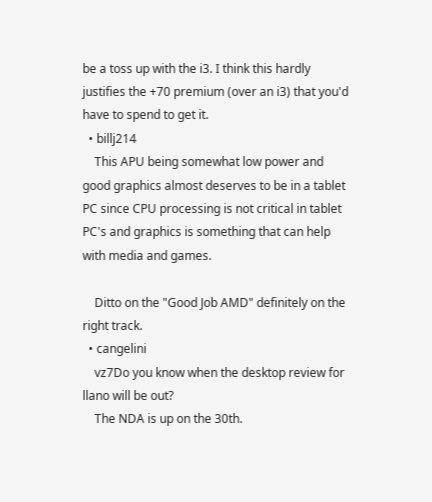be a toss up with the i3. I think this hardly justifies the +70 premium (over an i3) that you'd have to spend to get it.
  • billj214
    This APU being somewhat low power and good graphics almost deserves to be in a tablet PC since CPU processing is not critical in tablet PC's and graphics is something that can help with media and games.

    Ditto on the "Good Job AMD" definitely on the right track.
  • cangelini
    vz7Do you know when the desktop review for llano will be out?
    The NDA is up on the 30th.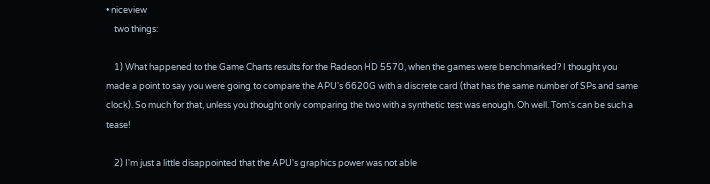• niceview
    two things:

    1) What happened to the Game Charts results for the Radeon HD 5570, when the games were benchmarked? I thought you made a point to say you were going to compare the APU's 6620G with a discrete card (that has the same number of SPs and same clock). So much for that, unless you thought only comparing the two with a synthetic test was enough. Oh well. Tom's can be such a tease!

    2) I'm just a little disappointed that the APU's graphics power was not able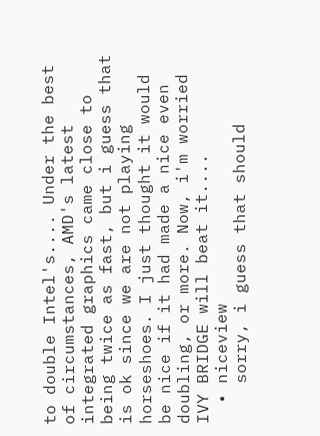to double Intel's.... Under the best of circumstances, AMD's latest integrated graphics came close to being twice as fast, but i guess that is ok since we are not playing horseshoes. I just thought it would be nice if it had made a nice even doubling, or more. Now, i'm worried IVY BRIDGE will beat it....
  • niceview
    sorry, i guess that should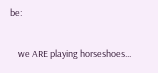be:

    we ARE playing horseshoes...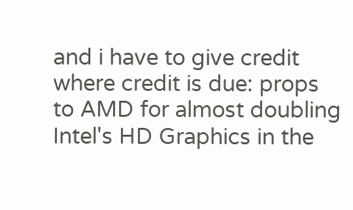and i have to give credit where credit is due: props to AMD for almost doubling Intel's HD Graphics in the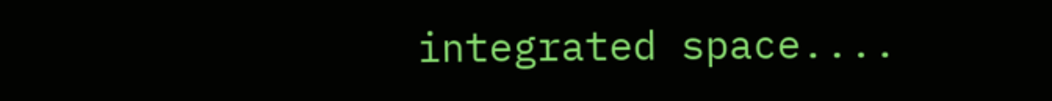integrated space....